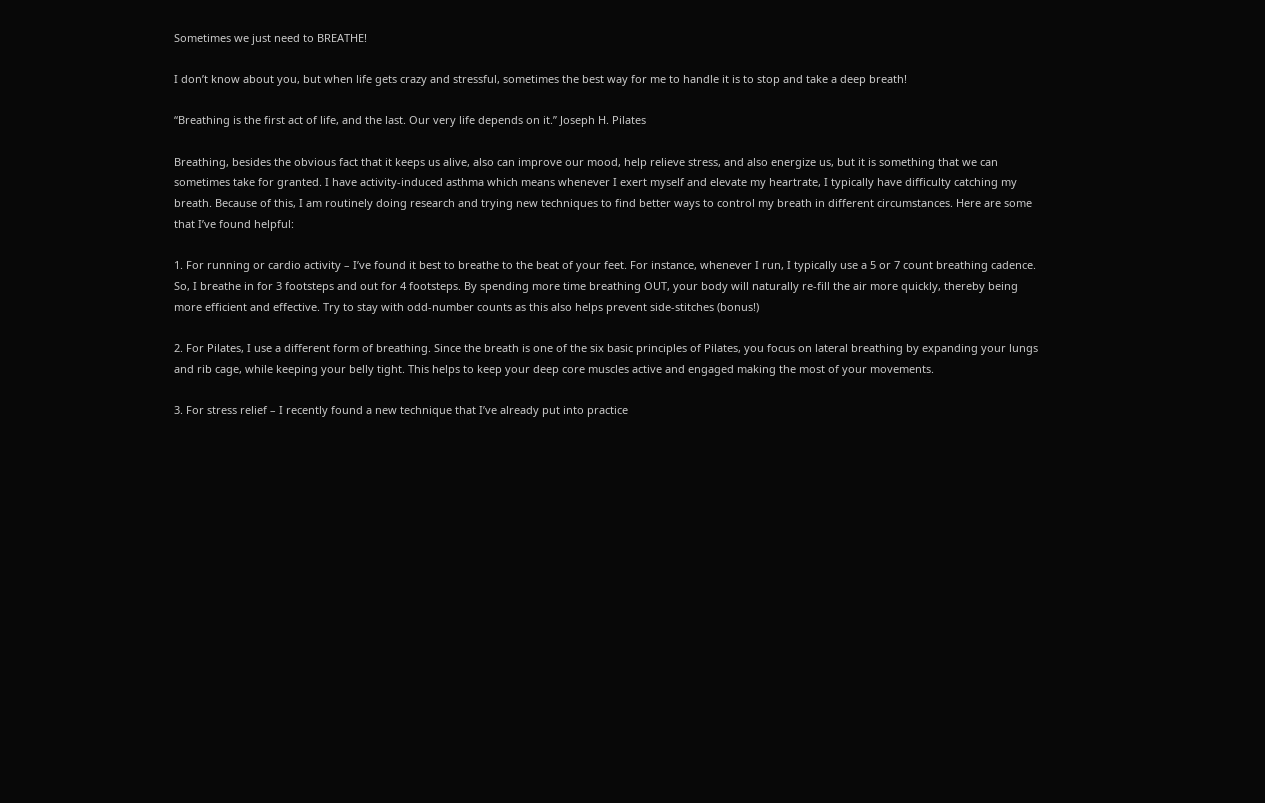Sometimes we just need to BREATHE!

I don’t know about you, but when life gets crazy and stressful, sometimes the best way for me to handle it is to stop and take a deep breath!

“Breathing is the first act of life, and the last. Our very life depends on it.” Joseph H. Pilates

Breathing, besides the obvious fact that it keeps us alive, also can improve our mood, help relieve stress, and also energize us, but it is something that we can sometimes take for granted. I have activity-induced asthma which means whenever I exert myself and elevate my heartrate, I typically have difficulty catching my breath. Because of this, I am routinely doing research and trying new techniques to find better ways to control my breath in different circumstances. Here are some that I’ve found helpful:

1. For running or cardio activity – I’ve found it best to breathe to the beat of your feet. For instance, whenever I run, I typically use a 5 or 7 count breathing cadence. So, I breathe in for 3 footsteps and out for 4 footsteps. By spending more time breathing OUT, your body will naturally re-fill the air more quickly, thereby being more efficient and effective. Try to stay with odd-number counts as this also helps prevent side-stitches (bonus!)

2. For Pilates, I use a different form of breathing. Since the breath is one of the six basic principles of Pilates, you focus on lateral breathing by expanding your lungs and rib cage, while keeping your belly tight. This helps to keep your deep core muscles active and engaged making the most of your movements.

3. For stress relief – I recently found a new technique that I’ve already put into practice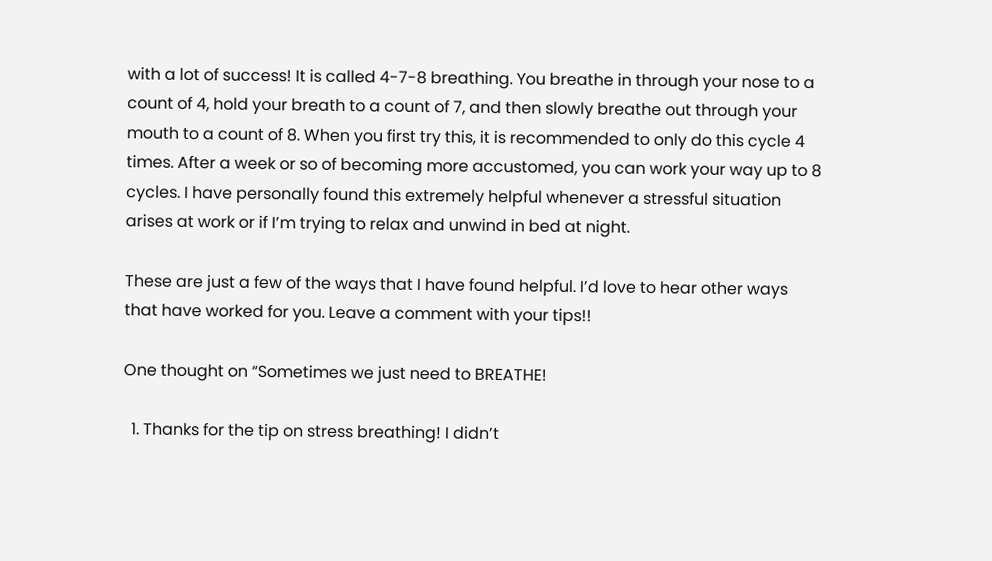with a lot of success! It is called 4-7-8 breathing. You breathe in through your nose to a count of 4, hold your breath to a count of 7, and then slowly breathe out through your mouth to a count of 8. When you first try this, it is recommended to only do this cycle 4 times. After a week or so of becoming more accustomed, you can work your way up to 8 cycles. I have personally found this extremely helpful whenever a stressful situation arises at work or if I’m trying to relax and unwind in bed at night.

These are just a few of the ways that I have found helpful. I’d love to hear other ways that have worked for you. Leave a comment with your tips!!

One thought on “Sometimes we just need to BREATHE!

  1. Thanks for the tip on stress breathing! I didn’t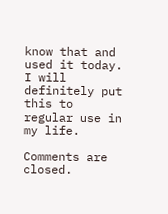know that and used it today. I will definitely put this to regular use in my life.

Comments are closed.